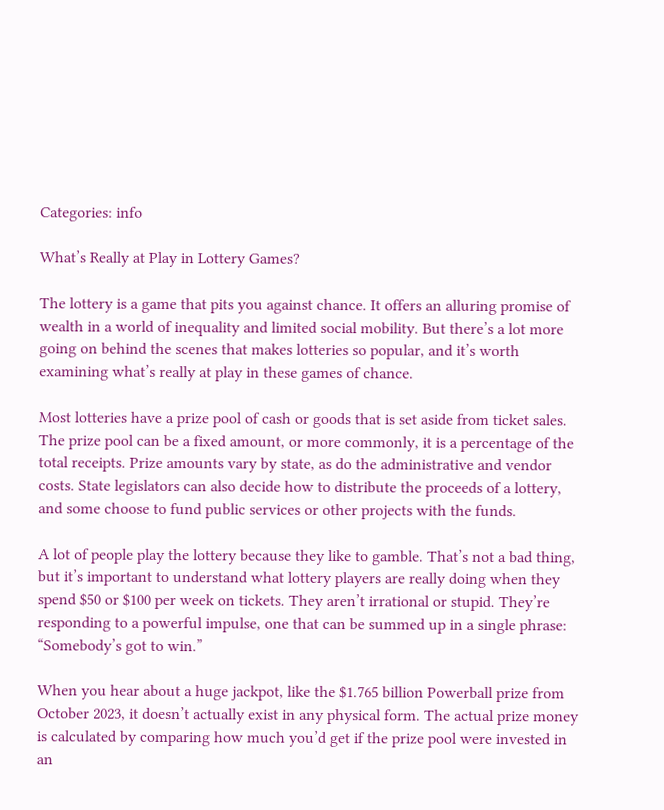Categories: info

What’s Really at Play in Lottery Games?

The lottery is a game that pits you against chance. It offers an alluring promise of wealth in a world of inequality and limited social mobility. But there’s a lot more going on behind the scenes that makes lotteries so popular, and it’s worth examining what’s really at play in these games of chance.

Most lotteries have a prize pool of cash or goods that is set aside from ticket sales. The prize pool can be a fixed amount, or more commonly, it is a percentage of the total receipts. Prize amounts vary by state, as do the administrative and vendor costs. State legislators can also decide how to distribute the proceeds of a lottery, and some choose to fund public services or other projects with the funds.

A lot of people play the lottery because they like to gamble. That’s not a bad thing, but it’s important to understand what lottery players are really doing when they spend $50 or $100 per week on tickets. They aren’t irrational or stupid. They’re responding to a powerful impulse, one that can be summed up in a single phrase: “Somebody’s got to win.”

When you hear about a huge jackpot, like the $1.765 billion Powerball prize from October 2023, it doesn’t actually exist in any physical form. The actual prize money is calculated by comparing how much you’d get if the prize pool were invested in an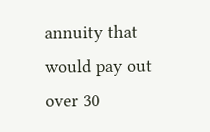annuity that would pay out over 30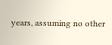years, assuming no other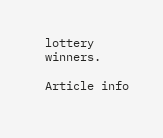lottery winners.

Article info